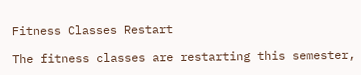Fitness Classes Restart

The fitness classes are restarting this semester,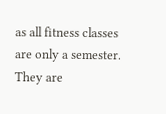as all fitness classes are only a semester. They are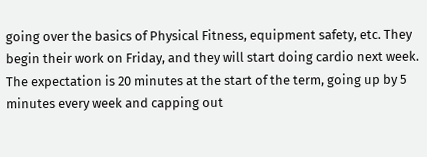going over the basics of Physical Fitness, equipment safety, etc. They begin their work on Friday, and they will start doing cardio next week. The expectation is 20 minutes at the start of the term, going up by 5 minutes every week and capping out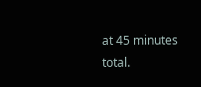at 45 minutes total.